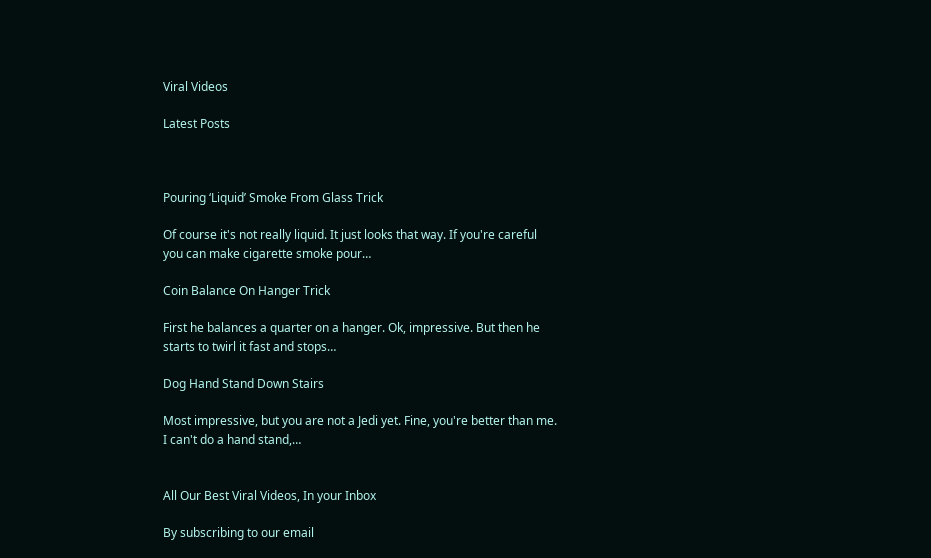Viral Videos

Latest Posts



Pouring ‘Liquid’ Smoke From Glass Trick

Of course it's not really liquid. It just looks that way. If you're careful you can make cigarette smoke pour…

Coin Balance On Hanger Trick

First he balances a quarter on a hanger. Ok, impressive. But then he starts to twirl it fast and stops…

Dog Hand Stand Down Stairs

Most impressive, but you are not a Jedi yet. Fine, you're better than me. I can't do a hand stand,…


All Our Best Viral Videos, In your Inbox

By subscribing to our email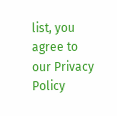list, you agree to our Privacy Policy